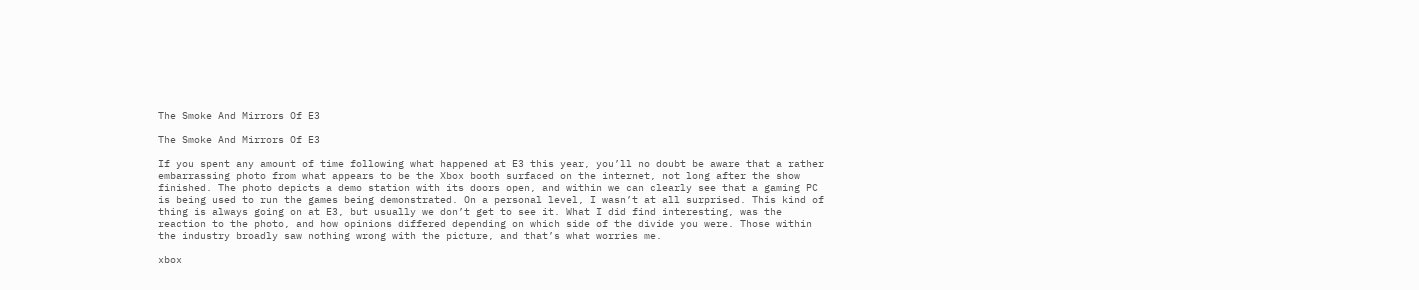The Smoke And Mirrors Of E3

The Smoke And Mirrors Of E3

If you spent any amount of time following what happened at E3 this year, you’ll no doubt be aware that a rather embarrassing photo from what appears to be the Xbox booth surfaced on the internet, not long after the show finished. The photo depicts a demo station with its doors open, and within we can clearly see that a gaming PC is being used to run the games being demonstrated. On a personal level, I wasn’t at all surprised. This kind of thing is always going on at E3, but usually we don’t get to see it. What I did find interesting, was the reaction to the photo, and how opinions differed depending on which side of the divide you were. Those within the industry broadly saw nothing wrong with the picture, and that’s what worries me.

xbox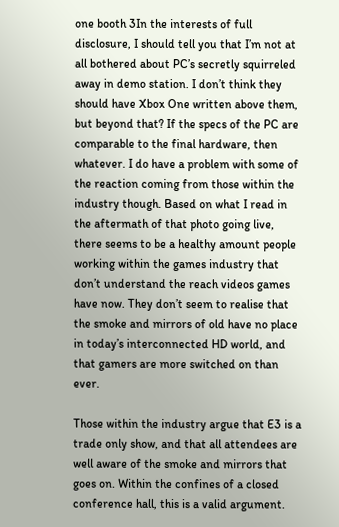one booth 3In the interests of full disclosure, I should tell you that I’m not at all bothered about PC’s secretly squirreled away in demo station. I don’t think they should have Xbox One written above them, but beyond that? If the specs of the PC are comparable to the final hardware, then whatever. I do have a problem with some of the reaction coming from those within the industry though. Based on what I read in the aftermath of that photo going live, there seems to be a healthy amount people working within the games industry that don’t understand the reach videos games have now. They don’t seem to realise that the smoke and mirrors of old have no place in today’s interconnected HD world, and that gamers are more switched on than ever.

Those within the industry argue that E3 is a trade only show, and that all attendees are well aware of the smoke and mirrors that goes on. Within the confines of a closed conference hall, this is a valid argument.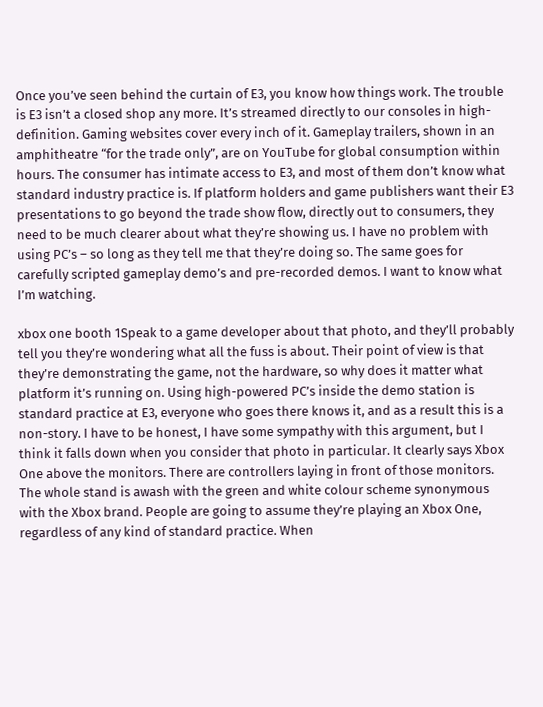Once you’ve seen behind the curtain of E3, you know how things work. The trouble is E3 isn’t a closed shop any more. It’s streamed directly to our consoles in high-definition. Gaming websites cover every inch of it. Gameplay trailers, shown in an amphitheatre “for the trade only”, are on YouTube for global consumption within hours. The consumer has intimate access to E3, and most of them don’t know what standard industry practice is. If platform holders and game publishers want their E3 presentations to go beyond the trade show flow, directly out to consumers, they need to be much clearer about what they’re showing us. I have no problem with using PC’s – so long as they tell me that they’re doing so. The same goes for carefully scripted gameplay demo’s and pre-recorded demos. I want to know what I’m watching.

xbox one booth 1Speak to a game developer about that photo, and they’ll probably tell you they’re wondering what all the fuss is about. Their point of view is that they’re demonstrating the game, not the hardware, so why does it matter what platform it’s running on. Using high-powered PC’s inside the demo station is standard practice at E3, everyone who goes there knows it, and as a result this is a non-story. I have to be honest, I have some sympathy with this argument, but I think it falls down when you consider that photo in particular. It clearly says Xbox One above the monitors. There are controllers laying in front of those monitors. The whole stand is awash with the green and white colour scheme synonymous with the Xbox brand. People are going to assume they’re playing an Xbox One, regardless of any kind of standard practice. When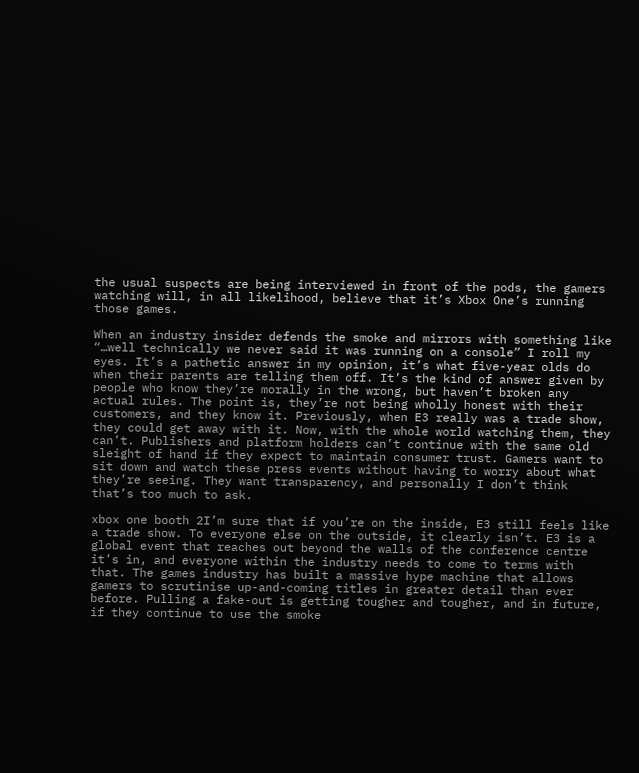the usual suspects are being interviewed in front of the pods, the gamers watching will, in all likelihood, believe that it’s Xbox One’s running those games.

When an industry insider defends the smoke and mirrors with something like  “…well technically we never said it was running on a console” I roll my eyes. It’s a pathetic answer in my opinion, it’s what five-year olds do when their parents are telling them off. It’s the kind of answer given by people who know they’re morally in the wrong, but haven’t broken any actual rules. The point is, they’re not being wholly honest with their customers, and they know it. Previously, when E3 really was a trade show, they could get away with it. Now, with the whole world watching them, they can’t. Publishers and platform holders can’t continue with the same old sleight of hand if they expect to maintain consumer trust. Gamers want to sit down and watch these press events without having to worry about what they’re seeing. They want transparency, and personally I don’t think that’s too much to ask.

xbox one booth 2I’m sure that if you’re on the inside, E3 still feels like a trade show. To everyone else on the outside, it clearly isn’t. E3 is a global event that reaches out beyond the walls of the conference centre it’s in, and everyone within the industry needs to come to terms with that. The games industry has built a massive hype machine that allows gamers to scrutinise up-and-coming titles in greater detail than ever before. Pulling a fake-out is getting tougher and tougher, and in future, if they continue to use the smoke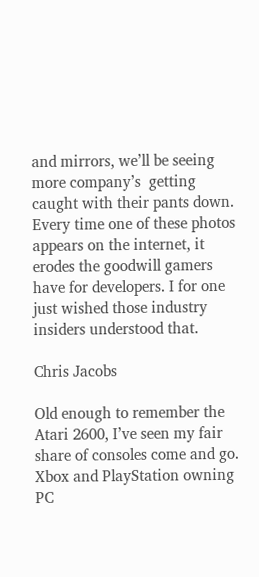and mirrors, we’ll be seeing more company’s  getting caught with their pants down. Every time one of these photos appears on the internet, it erodes the goodwill gamers have for developers. I for one just wished those industry insiders understood that.

Chris Jacobs

Old enough to remember the Atari 2600, I’ve seen my fair share of consoles come and go. Xbox and PlayStation owning PC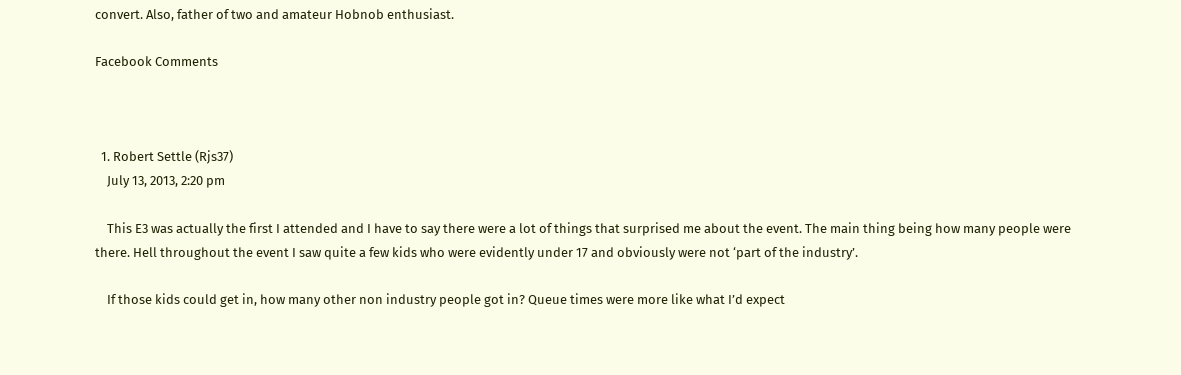convert. Also, father of two and amateur Hobnob enthusiast.

Facebook Comments



  1. Robert Settle (Rjs37)
    July 13, 2013, 2:20 pm

    This E3 was actually the first I attended and I have to say there were a lot of things that surprised me about the event. The main thing being how many people were there. Hell throughout the event I saw quite a few kids who were evidently under 17 and obviously were not ‘part of the industry’.

    If those kids could get in, how many other non industry people got in? Queue times were more like what I’d expect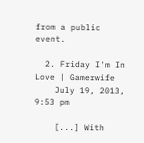from a public event.

  2. Friday I'm In Love | Gamerwife
    July 19, 2013, 9:53 pm

    [...] With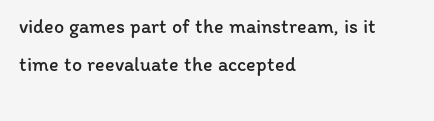video games part of the mainstream, is it time to reevaluate the accepted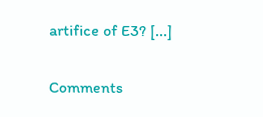artifice of E3? [...]

Comments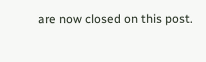are now closed on this post.